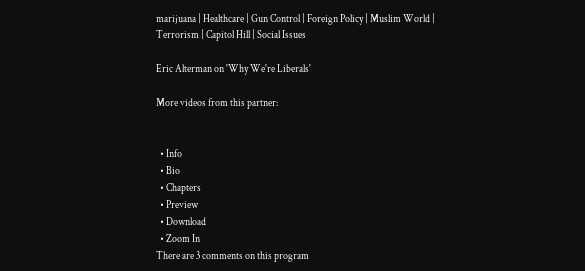marijuana | Healthcare | Gun Control | Foreign Policy | Muslim World | Terrorism | Capitol Hill | Social Issues

Eric Alterman on 'Why We're Liberals'

More videos from this partner:


  • Info
  • Bio
  • Chapters
  • Preview
  • Download
  • Zoom In
There are 3 comments on this program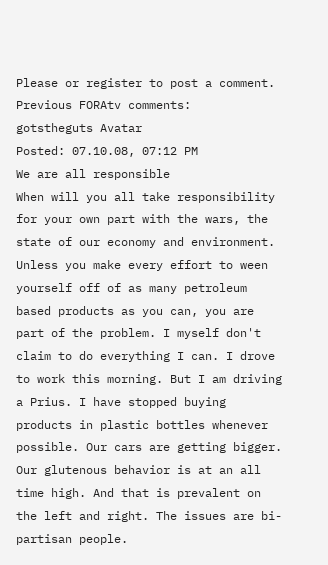Please or register to post a comment.
Previous FORAtv comments:
gotstheguts Avatar
Posted: 07.10.08, 07:12 PM
We are all responsible
When will you all take responsibility for your own part with the wars, the state of our economy and environment. Unless you make every effort to ween yourself off of as many petroleum based products as you can, you are part of the problem. I myself don't claim to do everything I can. I drove to work this morning. But I am driving a Prius. I have stopped buying products in plastic bottles whenever possible. Our cars are getting bigger. Our glutenous behavior is at an all time high. And that is prevalent on the left and right. The issues are bi-partisan people.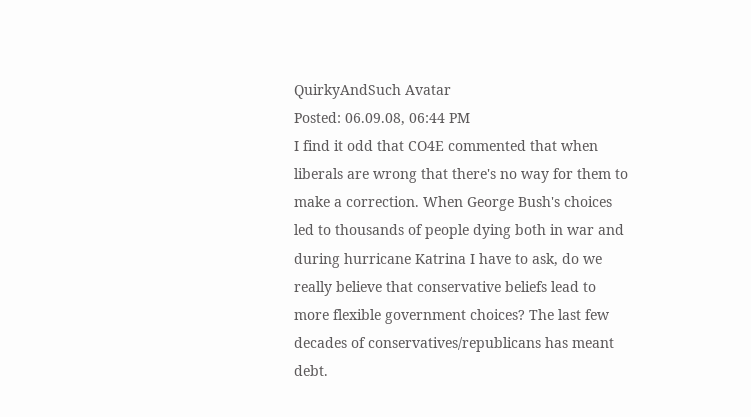QuirkyAndSuch Avatar
Posted: 06.09.08, 06:44 PM
I find it odd that CO4E commented that when liberals are wrong that there's no way for them to make a correction. When George Bush's choices led to thousands of people dying both in war and during hurricane Katrina I have to ask, do we really believe that conservative beliefs lead to more flexible government choices? The last few decades of conservatives/republicans has meant debt.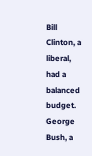Bill Clinton, a liberal, had a balanced budget. George Bush, a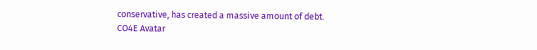conservative, has created a massive amount of debt.
CO4E Avatar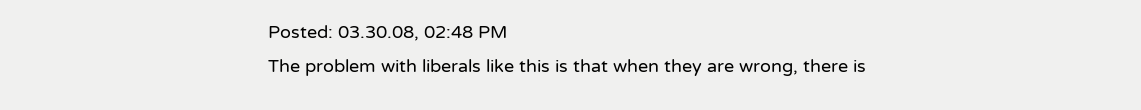Posted: 03.30.08, 02:48 PM
The problem with liberals like this is that when they are wrong, there is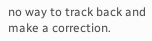no way to track back and make a correction.